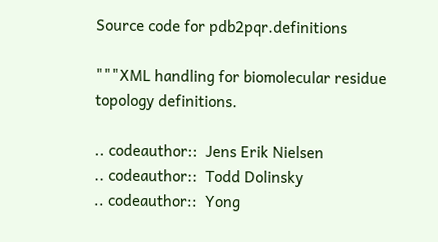Source code for pdb2pqr.definitions

"""XML handling for biomolecular residue topology definitions.

.. codeauthor::  Jens Erik Nielsen
.. codeauthor::  Todd Dolinsky
.. codeauthor::  Yong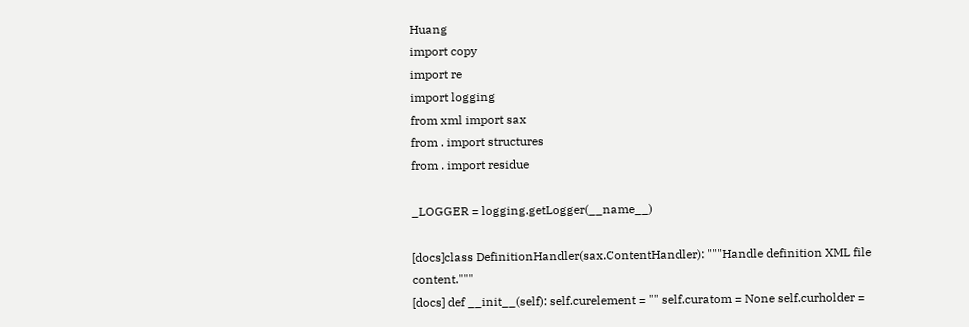Huang
import copy
import re
import logging
from xml import sax
from . import structures
from . import residue

_LOGGER = logging.getLogger(__name__)

[docs]class DefinitionHandler(sax.ContentHandler): """Handle definition XML file content."""
[docs] def __init__(self): self.curelement = "" self.curatom = None self.curholder =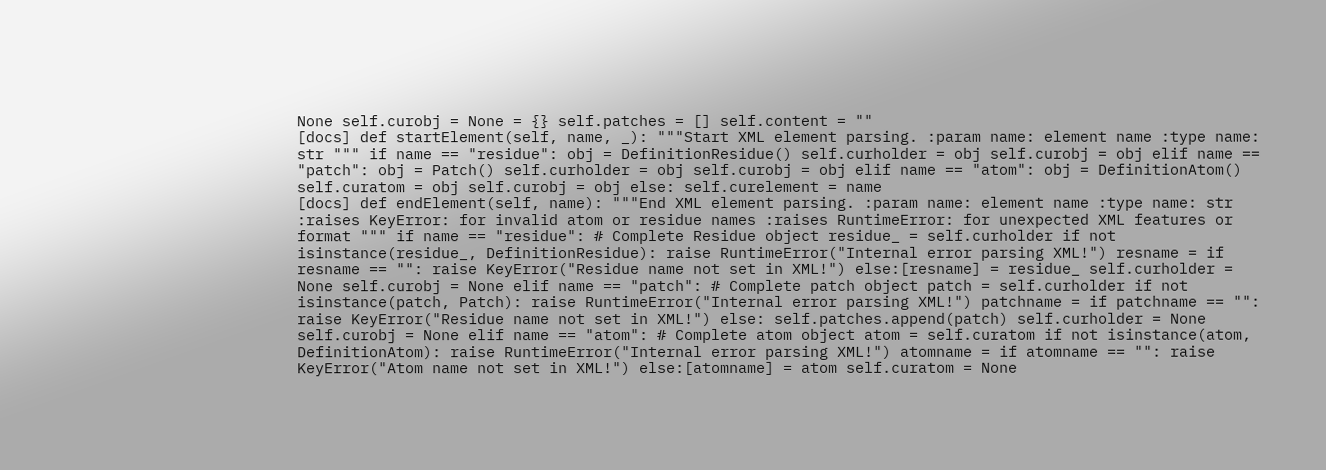None self.curobj = None = {} self.patches = [] self.content = ""
[docs] def startElement(self, name, _): """Start XML element parsing. :param name: element name :type name: str """ if name == "residue": obj = DefinitionResidue() self.curholder = obj self.curobj = obj elif name == "patch": obj = Patch() self.curholder = obj self.curobj = obj elif name == "atom": obj = DefinitionAtom() self.curatom = obj self.curobj = obj else: self.curelement = name
[docs] def endElement(self, name): """End XML element parsing. :param name: element name :type name: str :raises KeyError: for invalid atom or residue names :raises RuntimeError: for unexpected XML features or format """ if name == "residue": # Complete Residue object residue_ = self.curholder if not isinstance(residue_, DefinitionResidue): raise RuntimeError("Internal error parsing XML!") resname = if resname == "": raise KeyError("Residue name not set in XML!") else:[resname] = residue_ self.curholder = None self.curobj = None elif name == "patch": # Complete patch object patch = self.curholder if not isinstance(patch, Patch): raise RuntimeError("Internal error parsing XML!") patchname = if patchname == "": raise KeyError("Residue name not set in XML!") else: self.patches.append(patch) self.curholder = None self.curobj = None elif name == "atom": # Complete atom object atom = self.curatom if not isinstance(atom, DefinitionAtom): raise RuntimeError("Internal error parsing XML!") atomname = if atomname == "": raise KeyError("Atom name not set in XML!") else:[atomname] = atom self.curatom = None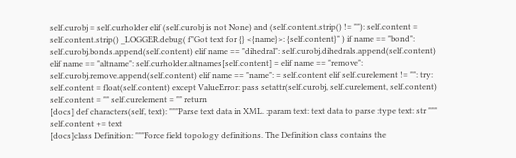self.curobj = self.curholder elif (self.curobj is not None) and (self.content.strip() != ""): self.content = self.content.strip() _LOGGER.debug( f"Got text for {} <{name}>: {self.content}" ) if name == "bond": self.curobj.bonds.append(self.content) elif name == "dihedral": self.curobj.dihedrals.append(self.content) elif name == "altname": self.curholder.altnames[self.content] = elif name == "remove": self.curobj.remove.append(self.content) elif name == "name": = self.content elif self.curelement != "": try: self.content = float(self.content) except ValueError: pass setattr(self.curobj, self.curelement, self.content) self.content = "" self.curelement = "" return
[docs] def characters(self, text): """Parse text data in XML. :param text: text data to parse :type text: str """ self.content += text
[docs]class Definition: """Force field topology definitions. The Definition class contains the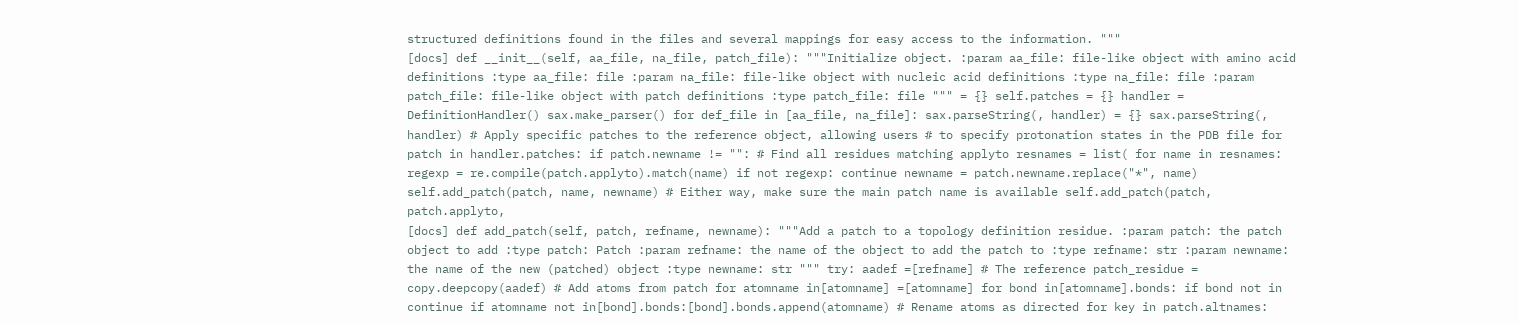structured definitions found in the files and several mappings for easy access to the information. """
[docs] def __init__(self, aa_file, na_file, patch_file): """Initialize object. :param aa_file: file-like object with amino acid definitions :type aa_file: file :param na_file: file-like object with nucleic acid definitions :type na_file: file :param patch_file: file-like object with patch definitions :type patch_file: file """ = {} self.patches = {} handler = DefinitionHandler() sax.make_parser() for def_file in [aa_file, na_file]: sax.parseString(, handler) = {} sax.parseString(, handler) # Apply specific patches to the reference object, allowing users # to specify protonation states in the PDB file for patch in handler.patches: if patch.newname != "": # Find all residues matching applyto resnames = list( for name in resnames: regexp = re.compile(patch.applyto).match(name) if not regexp: continue newname = patch.newname.replace("*", name) self.add_patch(patch, name, newname) # Either way, make sure the main patch name is available self.add_patch(patch, patch.applyto,
[docs] def add_patch(self, patch, refname, newname): """Add a patch to a topology definition residue. :param patch: the patch object to add :type patch: Patch :param refname: the name of the object to add the patch to :type refname: str :param newname: the name of the new (patched) object :type newname: str """ try: aadef =[refname] # The reference patch_residue = copy.deepcopy(aadef) # Add atoms from patch for atomname in[atomname] =[atomname] for bond in[atomname].bonds: if bond not in continue if atomname not in[bond].bonds:[bond].bonds.append(atomname) # Rename atoms as directed for key in patch.altnames: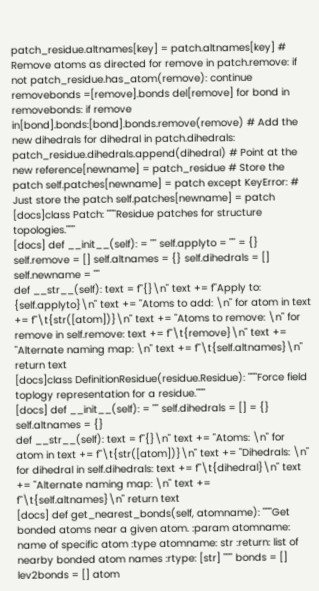patch_residue.altnames[key] = patch.altnames[key] # Remove atoms as directed for remove in patch.remove: if not patch_residue.has_atom(remove): continue removebonds =[remove].bonds del[remove] for bond in removebonds: if remove in[bond].bonds:[bond].bonds.remove(remove) # Add the new dihedrals for dihedral in patch.dihedrals: patch_residue.dihedrals.append(dihedral) # Point at the new reference[newname] = patch_residue # Store the patch self.patches[newname] = patch except KeyError: # Just store the patch self.patches[newname] = patch
[docs]class Patch: """Residue patches for structure topologies."""
[docs] def __init__(self): = "" self.applyto = "" = {} self.remove = [] self.altnames = {} self.dihedrals = [] self.newname = ""
def __str__(self): text = f"{}\n" text += f"Apply to: {self.applyto}\n" text += "Atoms to add: \n" for atom in text += f"\t{str([atom])}\n" text += "Atoms to remove: \n" for remove in self.remove: text += f"\t{remove}\n" text += "Alternate naming map: \n" text += f"\t{self.altnames}\n" return text
[docs]class DefinitionResidue(residue.Residue): """Force field toplogy representation for a residue."""
[docs] def __init__(self): = "" self.dihedrals = [] = {} self.altnames = {}
def __str__(self): text = f"{}\n" text += "Atoms: \n" for atom in text += f"\t{str([atom])}\n" text += "Dihedrals: \n" for dihedral in self.dihedrals: text += f"\t{dihedral}\n" text += "Alternate naming map: \n" text += f"\t{self.altnames}\n" return text
[docs] def get_nearest_bonds(self, atomname): """Get bonded atoms near a given atom. :param atomname: name of specific atom :type atomname: str :return: list of nearby bonded atom names :rtype: [str] """ bonds = [] lev2bonds = [] atom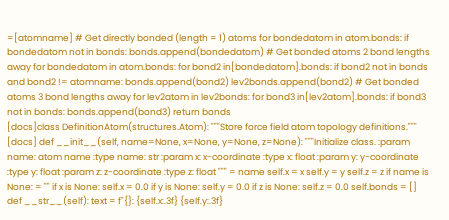=[atomname] # Get directly bonded (length = 1) atoms for bondedatom in atom.bonds: if bondedatom not in bonds: bonds.append(bondedatom) # Get bonded atoms 2 bond lengths away for bondedatom in atom.bonds: for bond2 in[bondedatom].bonds: if bond2 not in bonds and bond2 != atomname: bonds.append(bond2) lev2bonds.append(bond2) # Get bonded atoms 3 bond lengths away for lev2atom in lev2bonds: for bond3 in[lev2atom].bonds: if bond3 not in bonds: bonds.append(bond3) return bonds
[docs]class DefinitionAtom(structures.Atom): """Store force field atom topology definitions."""
[docs] def __init__(self, name=None, x=None, y=None, z=None): """Initialize class. :param name: atom name :type name: str :param x: x-coordinate :type x: float :param y: y-coordinate :type y: float :param z: z-coordinate :type z: float """ = name self.x = x self.y = y self.z = z if name is None: = "" if x is None: self.x = 0.0 if y is None: self.y = 0.0 if z is None: self.z = 0.0 self.bonds = []
def __str__(self): text = f"{}: {self.x:.3f} {self.y:.3f}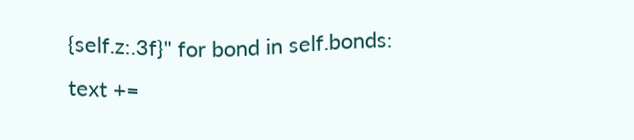{self.z:.3f}" for bond in self.bonds: text +=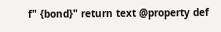f" {bond}" return text @property def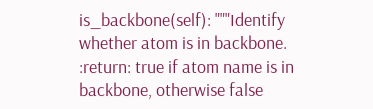is_backbone(self): """Identify whether atom is in backbone. :return: true if atom name is in backbone, otherwise false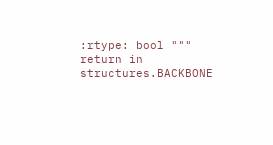:rtype: bool """ return in structures.BACKBONE